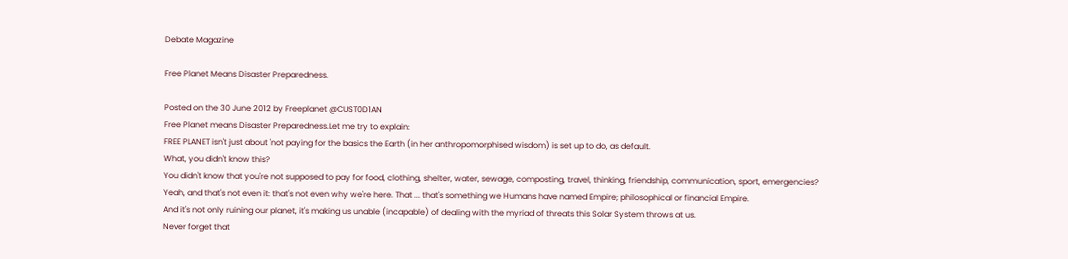Debate Magazine

Free Planet Means Disaster Preparedness.

Posted on the 30 June 2012 by Freeplanet @CUST0D1AN
Free Planet means Disaster Preparedness.Let me try to explain:
FREE PLANET isn't just about 'not paying for the basics the Earth (in her anthropomorphised wisdom) is set up to do, as default.
What, you didn't know this?
You didn't know that you're not supposed to pay for food, clothing, shelter, water, sewage, composting, travel, thinking, friendship, communication, sport, emergencies?
Yeah, and that's not even it: that's not even why we're here. That ... that's something we Humans have named Empire; philosophical or financial Empire.
And it's not only ruining our planet, it's making us unable (incapable) of dealing with the myriad of threats this Solar System throws at us.
Never forget that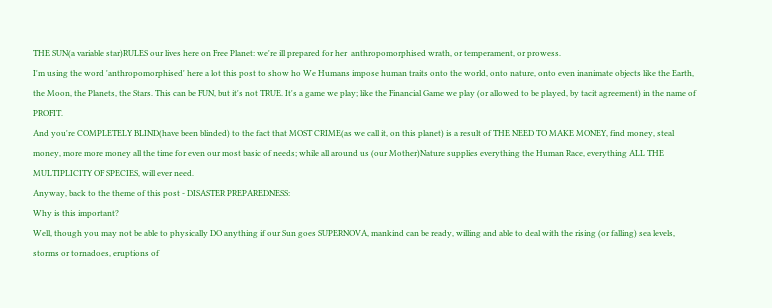THE SUN(a variable star)RULES our lives here on Free Planet: we're ill prepared for her  anthropomorphised wrath, or temperament, or prowess.
I'm using the word 'anthropomorphised' here a lot this post to show ho We Humans impose human traits onto the world, onto nature, onto even inanimate objects like the Earth, the Moon, the Planets, the Stars. This can be FUN, but it's not TRUE. It's a game we play; like the Financial Game we play (or allowed to be played, by tacit agreement) in the name of PROFIT.
And you're COMPLETELY BLIND(have been blinded) to the fact that MOST CRIME(as we call it, on this planet) is a result of THE NEED TO MAKE MONEY, find money, steal money, more more money all the time for even our most basic of needs; while all around us (our Mother)Nature supplies everything the Human Race, everything ALL THE MULTIPLICITY OF SPECIES, will ever need.
Anyway, back to the theme of this post - DISASTER PREPAREDNESS:
Why is this important?
Well, though you may not be able to physically DO anything if our Sun goes SUPERNOVA, mankind can be ready, willing and able to deal with the rising (or falling) sea levels, storms or tornadoes, eruptions of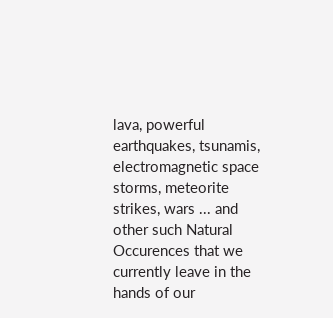lava, powerful earthquakes, tsunamis, electromagnetic space storms, meteorite strikes, wars ... and other such Natural Occurences that we currently leave in the hands of our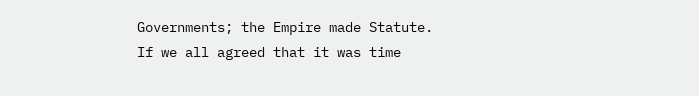Governments; the Empire made Statute.
If we all agreed that it was time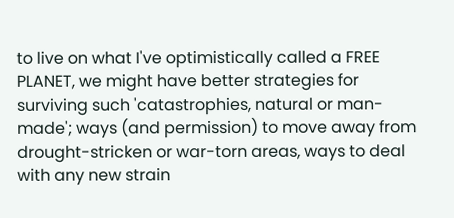to live on what I've optimistically called a FREE PLANET, we might have better strategies for surviving such 'catastrophies, natural or man-made'; ways (and permission) to move away from drought-stricken or war-torn areas, ways to deal with any new strain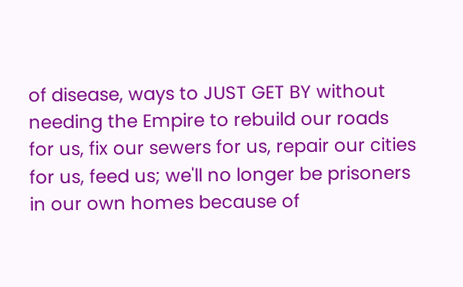of disease, ways to JUST GET BY without needing the Empire to rebuild our roads for us, fix our sewers for us, repair our cities for us, feed us; we'll no longer be prisoners in our own homes because of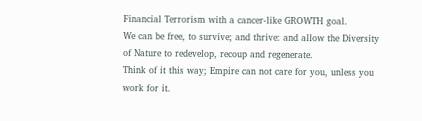Financial Terrorism with a cancer-like GROWTH goal.
We can be free, to survive; and thrive: and allow the Diversity of Nature to redevelop, recoup and regenerate.
Think of it this way; Empire can not care for you, unless you work for it.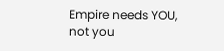Empire needs YOU, not you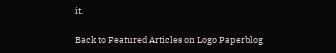it.

Back to Featured Articles on Logo Paperblog